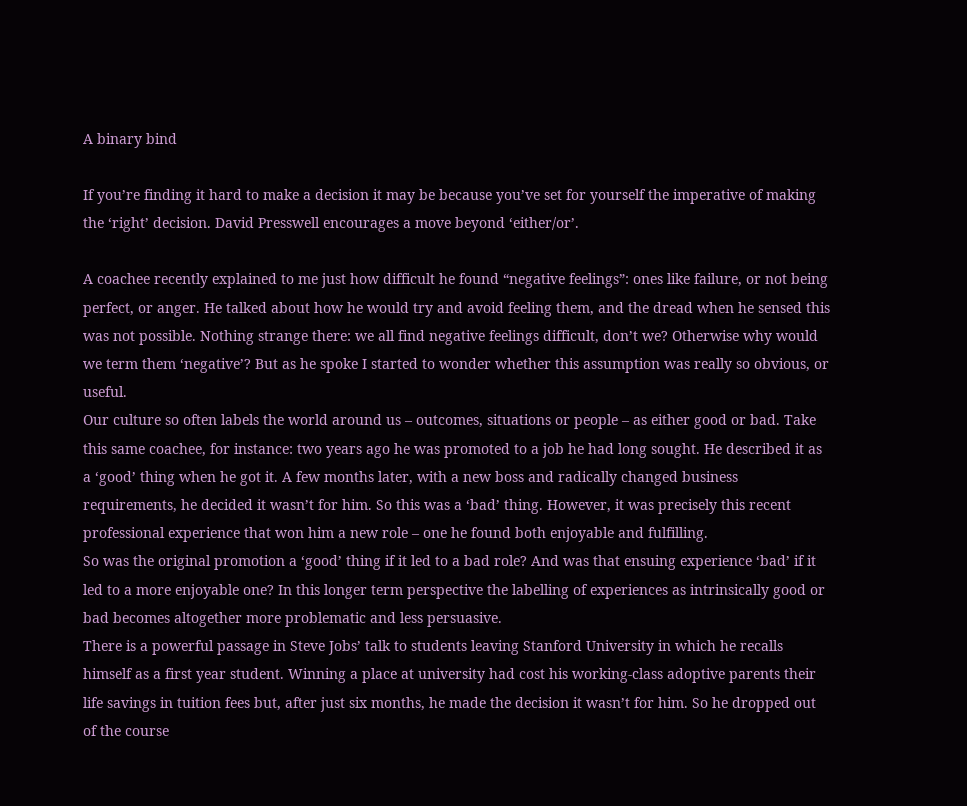A binary bind

If you’re finding it hard to make a decision it may be because you’ve set for yourself the imperative of making the ‘right’ decision. David Presswell encourages a move beyond ‘either/or’.

A coachee recently explained to me just how difficult he found “negative feelings”: ones like failure, or not being perfect, or anger. He talked about how he would try and avoid feeling them, and the dread when he sensed this was not possible. Nothing strange there: we all find negative feelings difficult, don’t we? Otherwise why would we term them ‘negative’? But as he spoke I started to wonder whether this assumption was really so obvious, or useful.
Our culture so often labels the world around us – outcomes, situations or people – as either good or bad. Take this same coachee, for instance: two years ago he was promoted to a job he had long sought. He described it as a ‘good’ thing when he got it. A few months later, with a new boss and radically changed business requirements, he decided it wasn’t for him. So this was a ‘bad’ thing. However, it was precisely this recent professional experience that won him a new role – one he found both enjoyable and fulfilling.
So was the original promotion a ‘good’ thing if it led to a bad role? And was that ensuing experience ‘bad’ if it led to a more enjoyable one? In this longer term perspective the labelling of experiences as intrinsically good or bad becomes altogether more problematic and less persuasive.
There is a powerful passage in Steve Jobs’ talk to students leaving Stanford University in which he recalls himself as a first year student. Winning a place at university had cost his working-class adoptive parents their life savings in tuition fees but, after just six months, he made the decision it wasn’t for him. So he dropped out of the course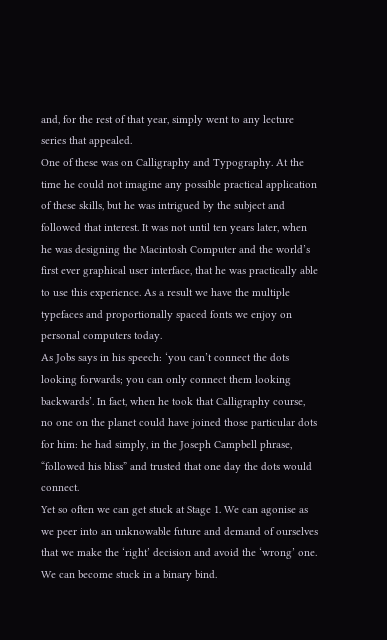and, for the rest of that year, simply went to any lecture series that appealed.
One of these was on Calligraphy and Typography. At the time he could not imagine any possible practical application of these skills, but he was intrigued by the subject and followed that interest. It was not until ten years later, when he was designing the Macintosh Computer and the world’s first ever graphical user interface, that he was practically able to use this experience. As a result we have the multiple typefaces and proportionally spaced fonts we enjoy on personal computers today.
As Jobs says in his speech: ‘you can’t connect the dots looking forwards; you can only connect them looking backwards’. In fact, when he took that Calligraphy course, no one on the planet could have joined those particular dots for him: he had simply, in the Joseph Campbell phrase, “followed his bliss” and trusted that one day the dots would connect.
Yet so often we can get stuck at Stage 1. We can agonise as we peer into an unknowable future and demand of ourselves that we make the ‘right’ decision and avoid the ‘wrong’ one. We can become stuck in a binary bind.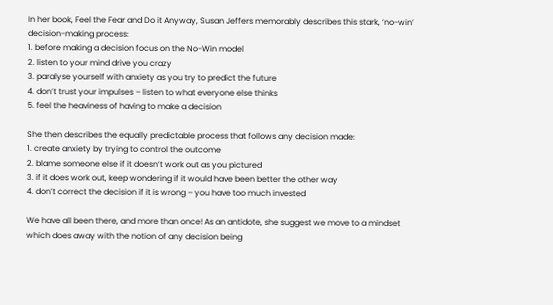In her book, Feel the Fear and Do it Anyway, Susan Jeffers memorably describes this stark, ‘no-win’ decision-making process:
1. before making a decision focus on the No-Win model
2. listen to your mind drive you crazy
3. paralyse yourself with anxiety as you try to predict the future
4. don’t trust your impulses – listen to what everyone else thinks
5. feel the heaviness of having to make a decision

She then describes the equally predictable process that follows any decision made:
1. create anxiety by trying to control the outcome
2. blame someone else if it doesn’t work out as you pictured
3. if it does work out, keep wondering if it would have been better the other way
4. don’t correct the decision if it is wrong – you have too much invested

We have all been there, and more than once! As an antidote, she suggest we move to a mindset which does away with the notion of any decision being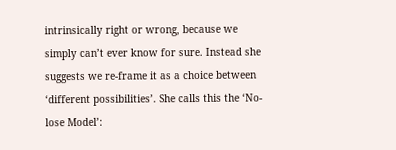intrinsically right or wrong, because we simply can’t ever know for sure. Instead she suggests we re-frame it as a choice between ‘different possibilities’. She calls this the ‘No-lose Model’: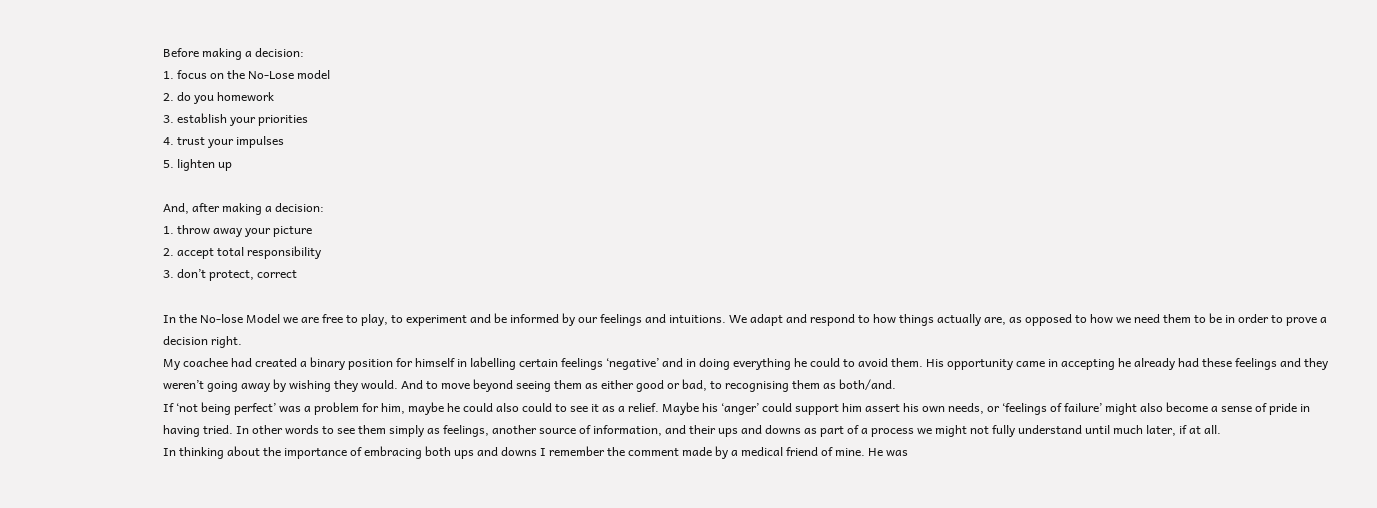Before making a decision:
1. focus on the No-Lose model
2. do you homework
3. establish your priorities
4. trust your impulses
5. lighten up

And, after making a decision:
1. throw away your picture
2. accept total responsibility
3. don’t protect, correct

In the No-lose Model we are free to play, to experiment and be informed by our feelings and intuitions. We adapt and respond to how things actually are, as opposed to how we need them to be in order to prove a decision right.
My coachee had created a binary position for himself in labelling certain feelings ‘negative’ and in doing everything he could to avoid them. His opportunity came in accepting he already had these feelings and they weren’t going away by wishing they would. And to move beyond seeing them as either good or bad, to recognising them as both/and.
If ‘not being perfect’ was a problem for him, maybe he could also could to see it as a relief. Maybe his ‘anger’ could support him assert his own needs, or ‘feelings of failure’ might also become a sense of pride in having tried. In other words to see them simply as feelings, another source of information, and their ups and downs as part of a process we might not fully understand until much later, if at all.
In thinking about the importance of embracing both ups and downs I remember the comment made by a medical friend of mine. He was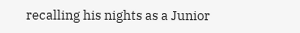recalling his nights as a Junior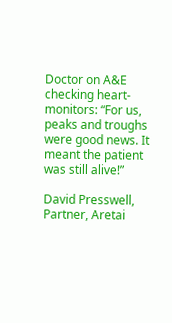Doctor on A&E checking heart-monitors: “For us, peaks and troughs were good news. It meant the patient was still alive!”

David Presswell, Partner, Aretai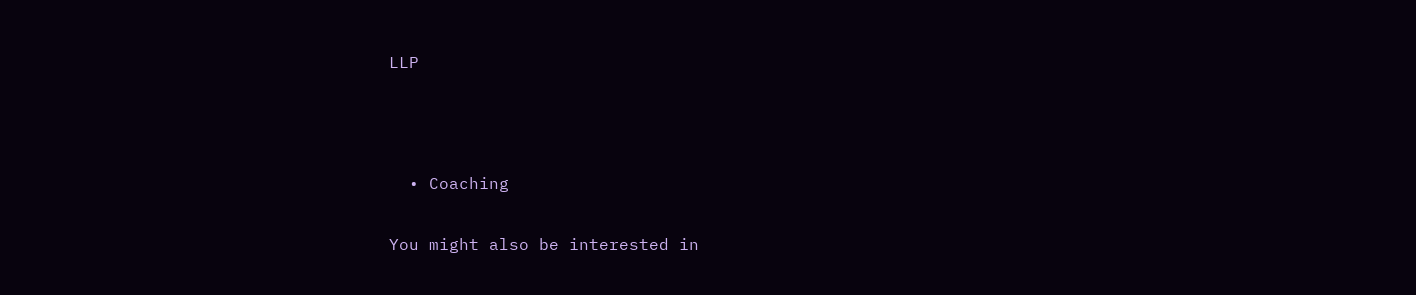LLP



  • Coaching

You might also be interested in